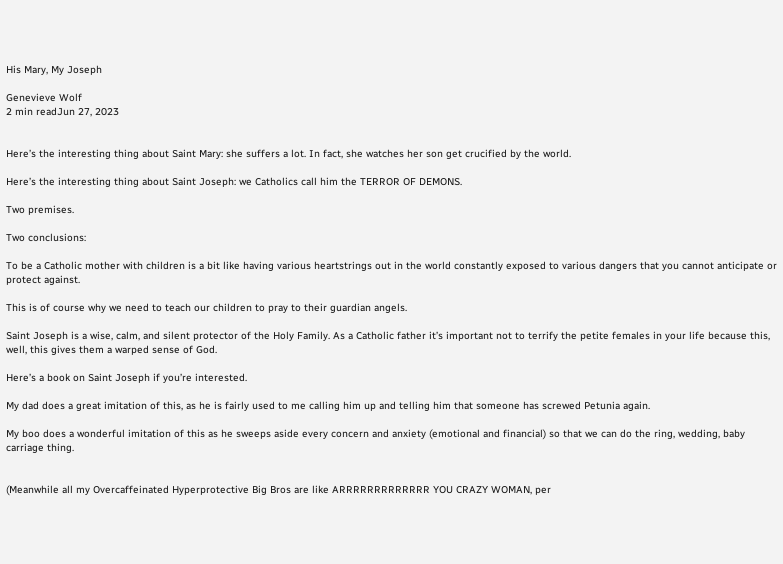His Mary, My Joseph

Genevieve Wolf
2 min readJun 27, 2023


Here’s the interesting thing about Saint Mary: she suffers a lot. In fact, she watches her son get crucified by the world.

Here’s the interesting thing about Saint Joseph: we Catholics call him the TERROR OF DEMONS.

Two premises.

Two conclusions:

To be a Catholic mother with children is a bit like having various heartstrings out in the world constantly exposed to various dangers that you cannot anticipate or protect against.

This is of course why we need to teach our children to pray to their guardian angels.

Saint Joseph is a wise, calm, and silent protector of the Holy Family. As a Catholic father it’s important not to terrify the petite females in your life because this, well, this gives them a warped sense of God.

Here’s a book on Saint Joseph if you’re interested.

My dad does a great imitation of this, as he is fairly used to me calling him up and telling him that someone has screwed Petunia again.

My boo does a wonderful imitation of this as he sweeps aside every concern and anxiety (emotional and financial) so that we can do the ring, wedding, baby carriage thing.


(Meanwhile all my Overcaffeinated Hyperprotective Big Bros are like ARRRRRRRRRRRRR YOU CRAZY WOMAN, per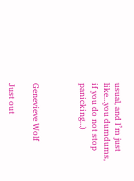usual, and I’m just like…you dumdums, if you do not stop panicking…)



Genevieve Wolf

Just out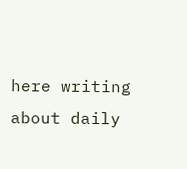here writing about daily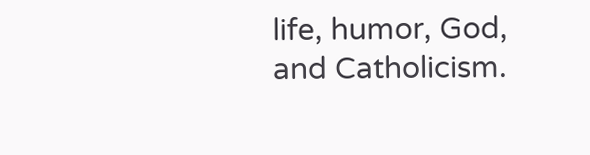life, humor, God, and Catholicism.